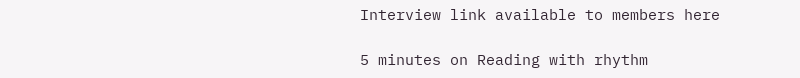Interview link available to members here

5 minutes on Reading with rhythm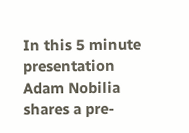In this 5 minute presentation Adam Nobilia shares a pre-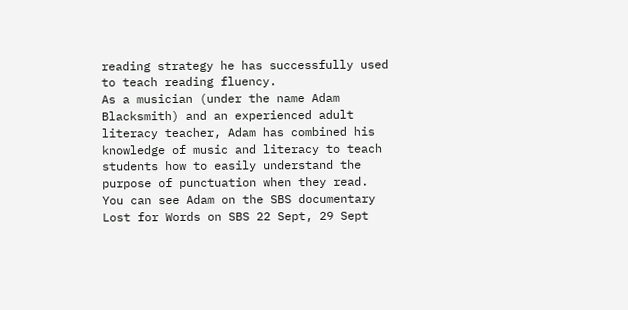reading strategy he has successfully used to teach reading fluency.
As a musician (under the name Adam Blacksmith) and an experienced adult literacy teacher, Adam has combined his knowledge of music and literacy to teach students how to easily understand the purpose of punctuation when they read.
You can see Adam on the SBS documentary Lost for Words on SBS 22 Sept, 29 Sept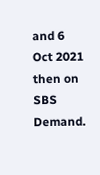and 6 Oct 2021 then on SBS Demand.